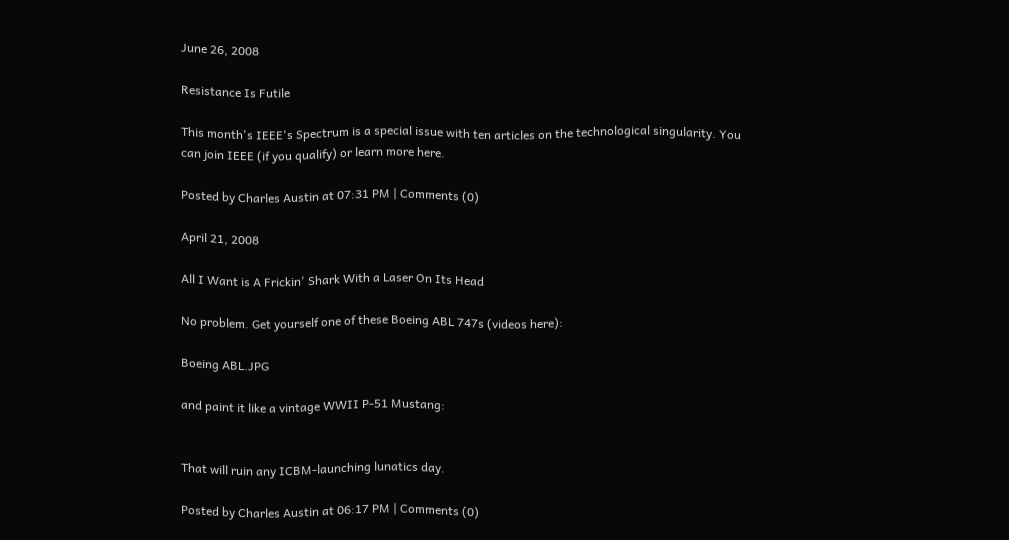June 26, 2008

Resistance Is Futile

This month's IEEE's Spectrum is a special issue with ten articles on the technological singularity. You can join IEEE (if you qualify) or learn more here.

Posted by Charles Austin at 07:31 PM | Comments (0)

April 21, 2008

All I Want is A Frickin' Shark With a Laser On Its Head

No problem. Get yourself one of these Boeing ABL 747s (videos here):

Boeing ABL.JPG

and paint it like a vintage WWII P-51 Mustang:


That will ruin any ICBM-launching lunatics day.

Posted by Charles Austin at 06:17 PM | Comments (0)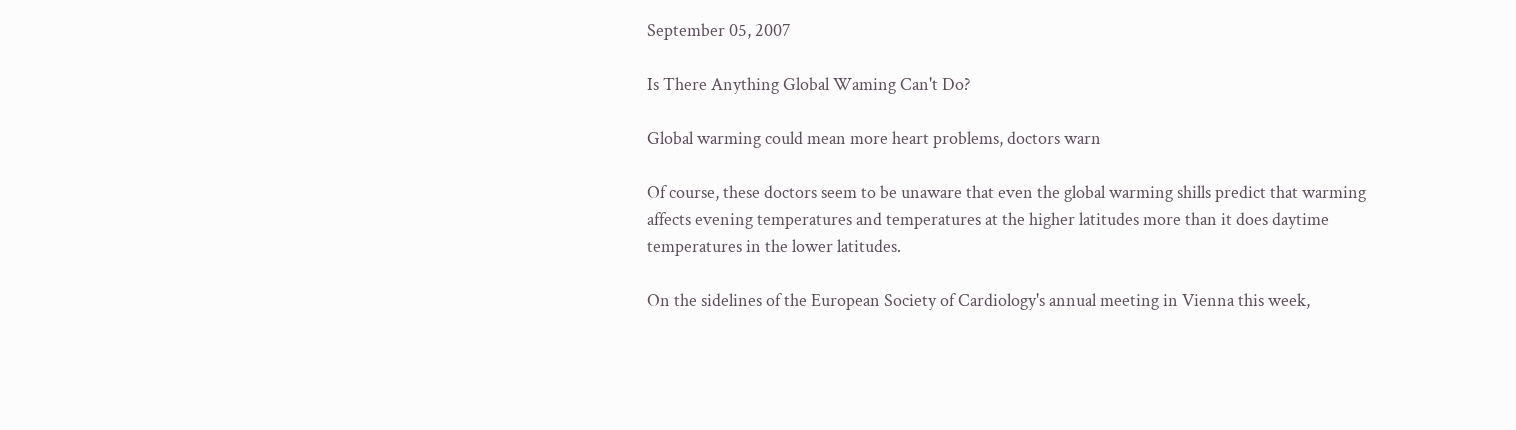September 05, 2007

Is There Anything Global Waming Can't Do?

Global warming could mean more heart problems, doctors warn

Of course, these doctors seem to be unaware that even the global warming shills predict that warming affects evening temperatures and temperatures at the higher latitudes more than it does daytime temperatures in the lower latitudes.

On the sidelines of the European Society of Cardiology's annual meeting in Vienna this week,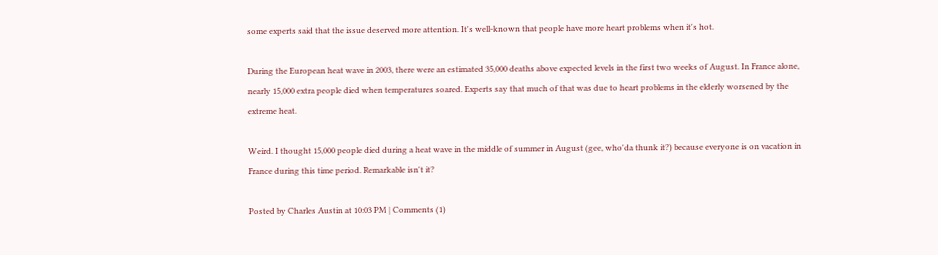some experts said that the issue deserved more attention. It's well-known that people have more heart problems when it's hot.

During the European heat wave in 2003, there were an estimated 35,000 deaths above expected levels in the first two weeks of August. In France alone, nearly 15,000 extra people died when temperatures soared. Experts say that much of that was due to heart problems in the elderly worsened by the extreme heat.

Weird. I thought 15,000 people died during a heat wave in the middle of summer in August (gee, who'da thunk it?) because everyone is on vacation in France during this time period. Remarkable isn't it?

Posted by Charles Austin at 10:03 PM | Comments (1)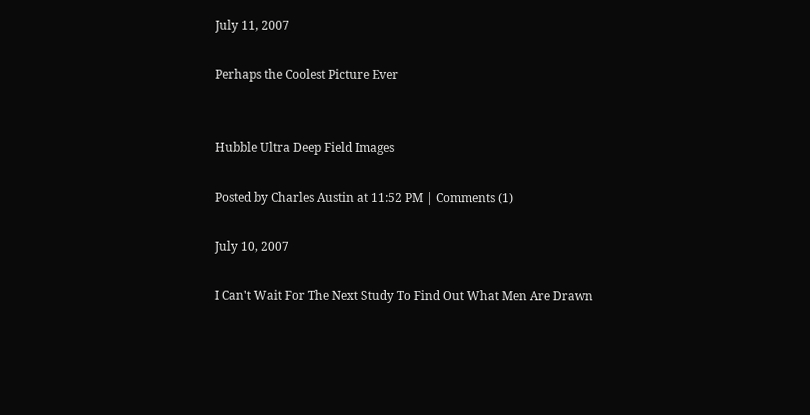July 11, 2007

Perhaps the Coolest Picture Ever


Hubble Ultra Deep Field Images

Posted by Charles Austin at 11:52 PM | Comments (1)

July 10, 2007

I Can't Wait For The Next Study To Find Out What Men Are Drawn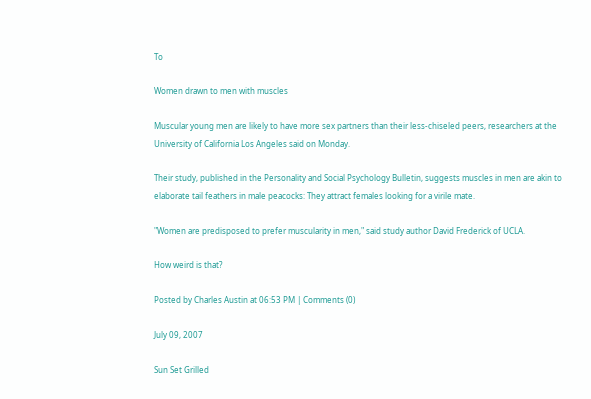To

Women drawn to men with muscles

Muscular young men are likely to have more sex partners than their less-chiseled peers, researchers at the University of California Los Angeles said on Monday.

Their study, published in the Personality and Social Psychology Bulletin, suggests muscles in men are akin to elaborate tail feathers in male peacocks: They attract females looking for a virile mate.

"Women are predisposed to prefer muscularity in men," said study author David Frederick of UCLA.

How weird is that?

Posted by Charles Austin at 06:53 PM | Comments (0)

July 09, 2007

Sun Set Grilled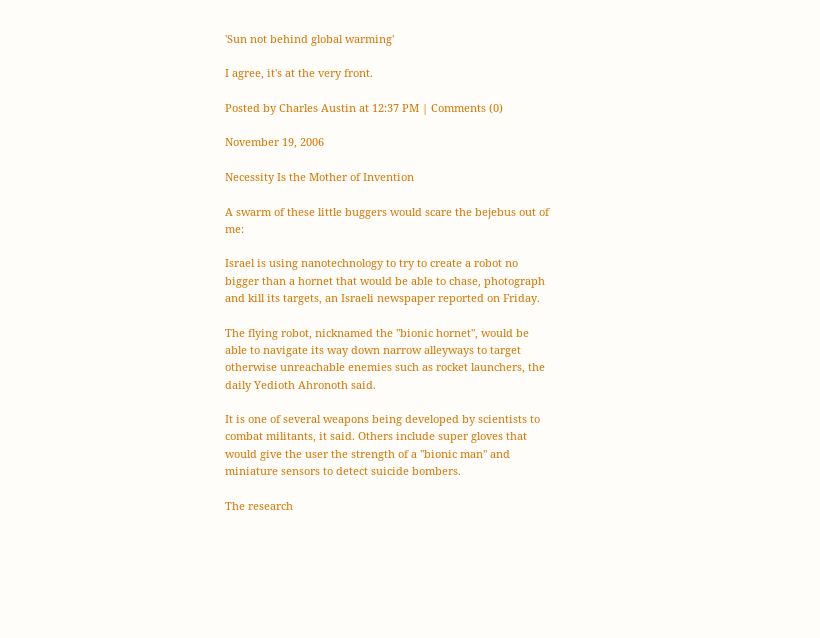'Sun not behind global warming'

I agree, it's at the very front.

Posted by Charles Austin at 12:37 PM | Comments (0)

November 19, 2006

Necessity Is the Mother of Invention

A swarm of these little buggers would scare the bejebus out of me:

Israel is using nanotechnology to try to create a robot no bigger than a hornet that would be able to chase, photograph and kill its targets, an Israeli newspaper reported on Friday.

The flying robot, nicknamed the "bionic hornet", would be able to navigate its way down narrow alleyways to target otherwise unreachable enemies such as rocket launchers, the daily Yedioth Ahronoth said.

It is one of several weapons being developed by scientists to combat militants, it said. Others include super gloves that would give the user the strength of a "bionic man" and miniature sensors to detect suicide bombers.

The research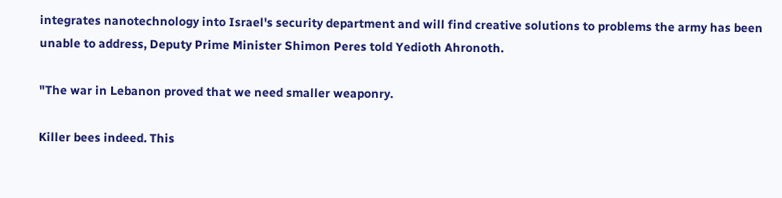integrates nanotechnology into Israel's security department and will find creative solutions to problems the army has been unable to address, Deputy Prime Minister Shimon Peres told Yedioth Ahronoth.

"The war in Lebanon proved that we need smaller weaponry.

Killer bees indeed. This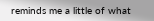reminds me a little of what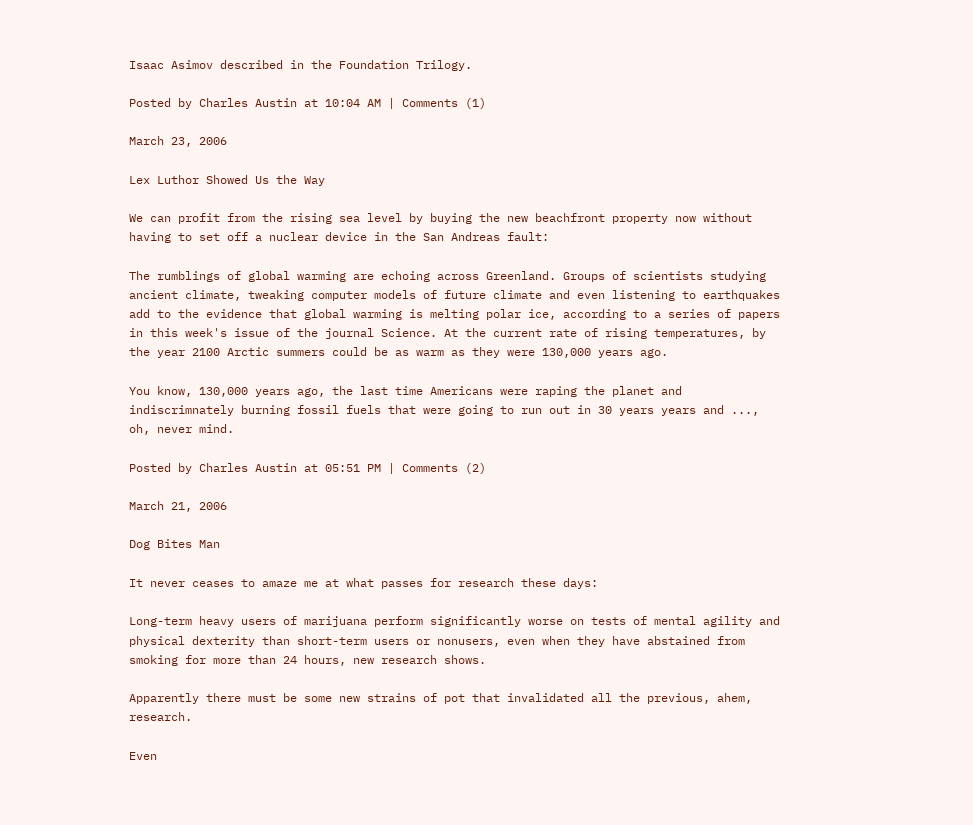Isaac Asimov described in the Foundation Trilogy.

Posted by Charles Austin at 10:04 AM | Comments (1)

March 23, 2006

Lex Luthor Showed Us the Way

We can profit from the rising sea level by buying the new beachfront property now without having to set off a nuclear device in the San Andreas fault:

The rumblings of global warming are echoing across Greenland. Groups of scientists studying ancient climate, tweaking computer models of future climate and even listening to earthquakes add to the evidence that global warming is melting polar ice, according to a series of papers in this week's issue of the journal Science. At the current rate of rising temperatures, by the year 2100 Arctic summers could be as warm as they were 130,000 years ago.

You know, 130,000 years ago, the last time Americans were raping the planet and indiscrimnately burning fossil fuels that were going to run out in 30 years years and ..., oh, never mind.

Posted by Charles Austin at 05:51 PM | Comments (2)

March 21, 2006

Dog Bites Man

It never ceases to amaze me at what passes for research these days:

Long-term heavy users of marijuana perform significantly worse on tests of mental agility and physical dexterity than short-term users or nonusers, even when they have abstained from smoking for more than 24 hours, new research shows.

Apparently there must be some new strains of pot that invalidated all the previous, ahem, research.

Even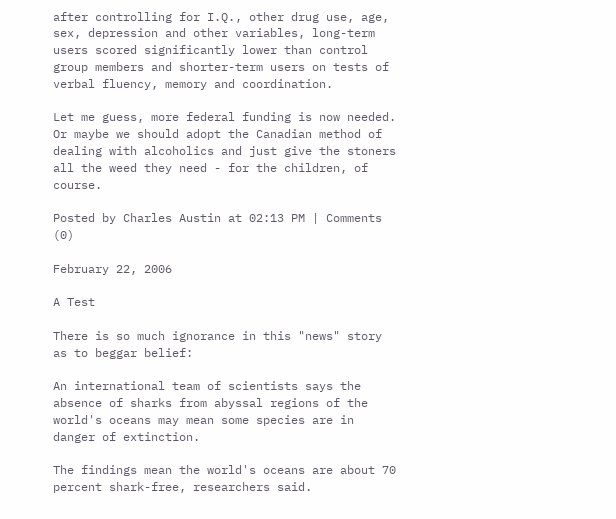after controlling for I.Q., other drug use, age, sex, depression and other variables, long-term users scored significantly lower than control group members and shorter-term users on tests of verbal fluency, memory and coordination.

Let me guess, more federal funding is now needed. Or maybe we should adopt the Canadian method of dealing with alcoholics and just give the stoners all the weed they need - for the children, of course.

Posted by Charles Austin at 02:13 PM | Comments (0)

February 22, 2006

A Test

There is so much ignorance in this "news" story as to beggar belief:

An international team of scientists says the absence of sharks from abyssal regions of the world's oceans may mean some species are in danger of extinction.

The findings mean the world's oceans are about 70 percent shark-free, researchers said.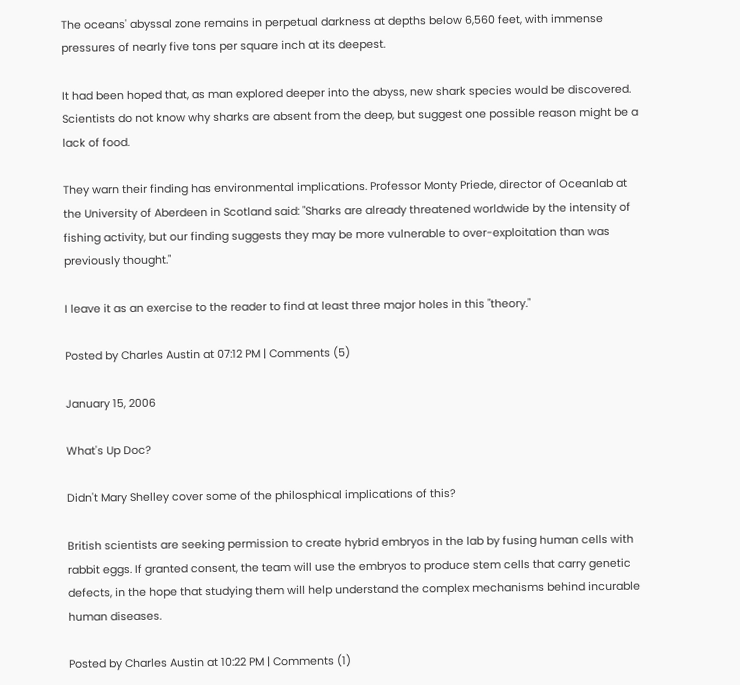The oceans' abyssal zone remains in perpetual darkness at depths below 6,560 feet, with immense pressures of nearly five tons per square inch at its deepest.

It had been hoped that, as man explored deeper into the abyss, new shark species would be discovered. Scientists do not know why sharks are absent from the deep, but suggest one possible reason might be a lack of food.

They warn their finding has environmental implications. Professor Monty Priede, director of Oceanlab at the University of Aberdeen in Scotland said: "Sharks are already threatened worldwide by the intensity of fishing activity, but our finding suggests they may be more vulnerable to over-exploitation than was previously thought."

I leave it as an exercise to the reader to find at least three major holes in this "theory."

Posted by Charles Austin at 07:12 PM | Comments (5)

January 15, 2006

What's Up Doc?

Didn't Mary Shelley cover some of the philosphical implications of this?

British scientists are seeking permission to create hybrid embryos in the lab by fusing human cells with rabbit eggs. If granted consent, the team will use the embryos to produce stem cells that carry genetic defects, in the hope that studying them will help understand the complex mechanisms behind incurable human diseases.

Posted by Charles Austin at 10:22 PM | Comments (1)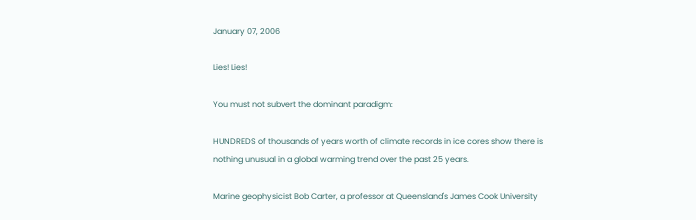January 07, 2006

Lies! Lies!

You must not subvert the dominant paradigm:

HUNDREDS of thousands of years worth of climate records in ice cores show there is nothing unusual in a global warming trend over the past 25 years.

Marine geophysicist Bob Carter, a professor at Queensland's James Cook University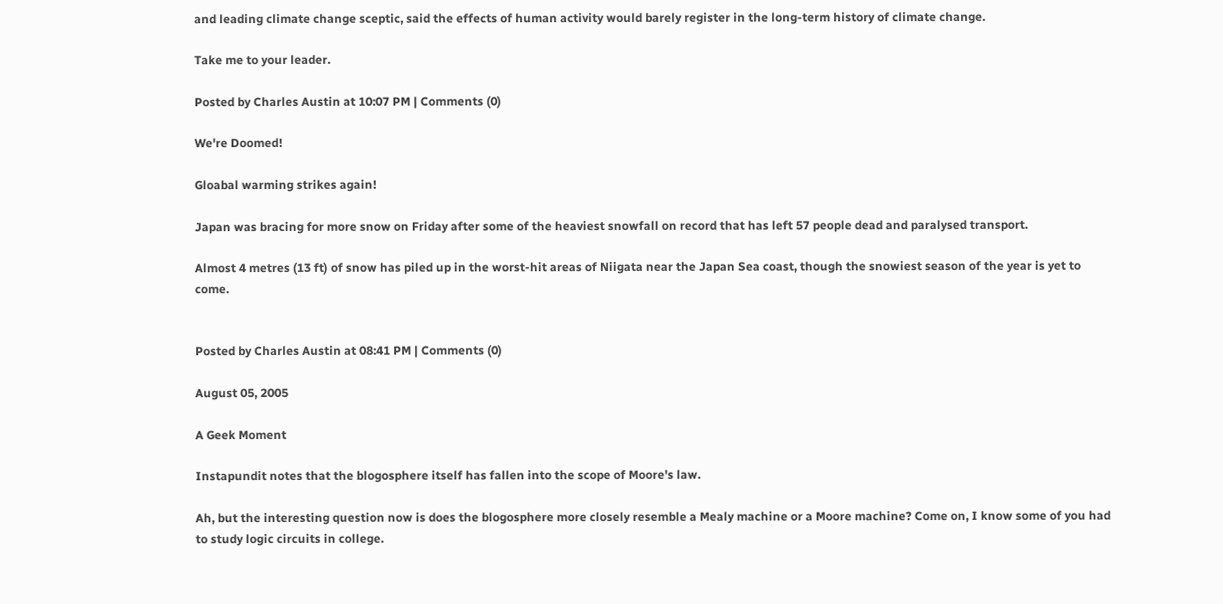and leading climate change sceptic, said the effects of human activity would barely register in the long-term history of climate change.

Take me to your leader.

Posted by Charles Austin at 10:07 PM | Comments (0)

We're Doomed!

Gloabal warming strikes again!

Japan was bracing for more snow on Friday after some of the heaviest snowfall on record that has left 57 people dead and paralysed transport.

Almost 4 metres (13 ft) of snow has piled up in the worst-hit areas of Niigata near the Japan Sea coast, though the snowiest season of the year is yet to come.


Posted by Charles Austin at 08:41 PM | Comments (0)

August 05, 2005

A Geek Moment

Instapundit notes that the blogosphere itself has fallen into the scope of Moore's law.

Ah, but the interesting question now is does the blogosphere more closely resemble a Mealy machine or a Moore machine? Come on, I know some of you had to study logic circuits in college.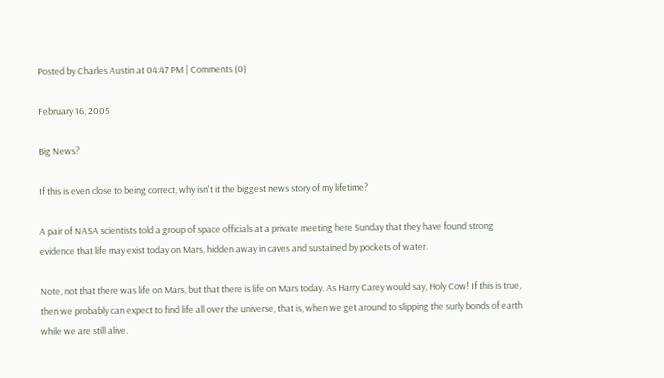Posted by Charles Austin at 04:47 PM | Comments (0)

February 16, 2005

Big News?

If this is even close to being correct, why isn't it the biggest news story of my lifetime?

A pair of NASA scientists told a group of space officials at a private meeting here Sunday that they have found strong evidence that life may exist today on Mars, hidden away in caves and sustained by pockets of water.

Note, not that there was life on Mars, but that there is life on Mars today. As Harry Carey would say, Holy Cow! If this is true, then we probably can expect to find life all over the universe, that is, when we get around to slipping the surly bonds of earth while we are still alive.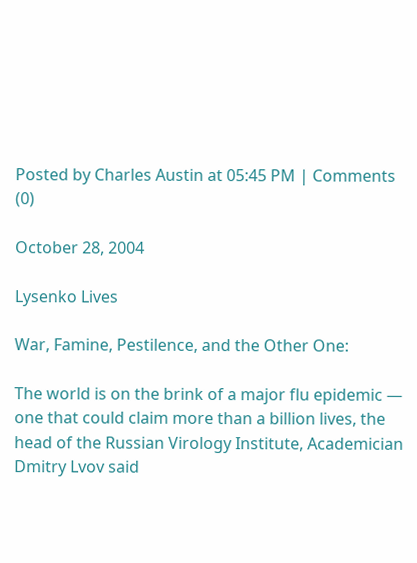Posted by Charles Austin at 05:45 PM | Comments (0)

October 28, 2004

Lysenko Lives

War, Famine, Pestilence, and the Other One:

The world is on the brink of a major flu epidemic — one that could claim more than a billion lives, the head of the Russian Virology Institute, Academician Dmitry Lvov said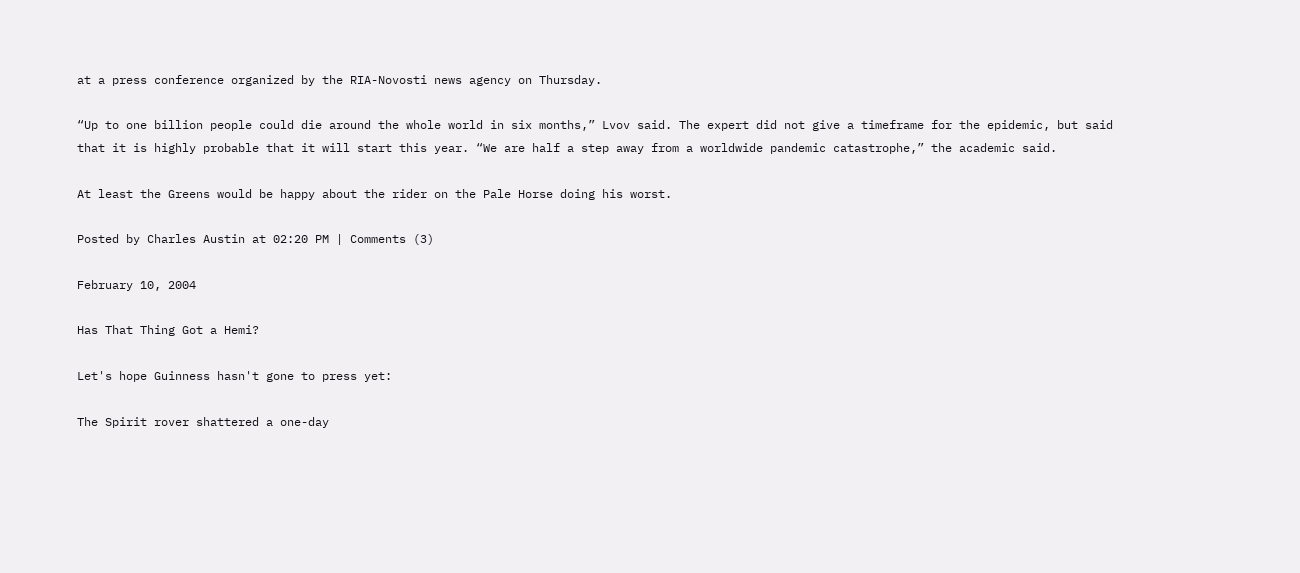at a press conference organized by the RIA-Novosti news agency on Thursday.

“Up to one billion people could die around the whole world in six months,” Lvov said. The expert did not give a timeframe for the epidemic, but said that it is highly probable that it will start this year. “We are half a step away from a worldwide pandemic catastrophe,” the academic said.

At least the Greens would be happy about the rider on the Pale Horse doing his worst.

Posted by Charles Austin at 02:20 PM | Comments (3)

February 10, 2004

Has That Thing Got a Hemi?

Let's hope Guinness hasn't gone to press yet:

The Spirit rover shattered a one-day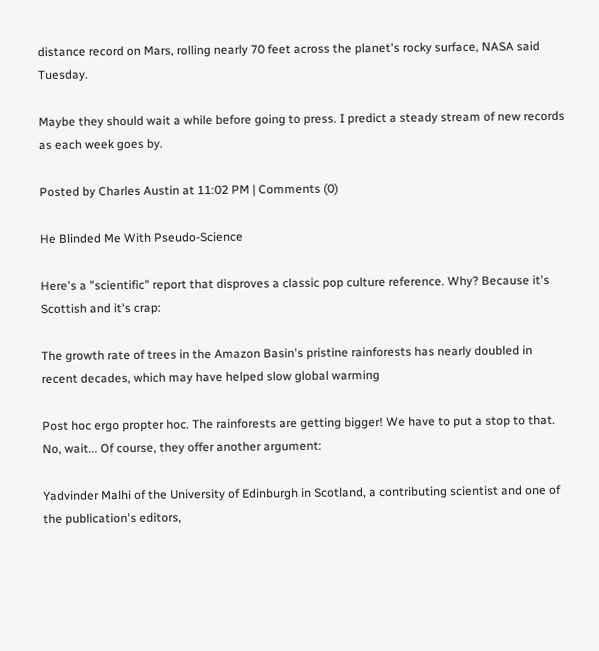distance record on Mars, rolling nearly 70 feet across the planet's rocky surface, NASA said Tuesday.

Maybe they should wait a while before going to press. I predict a steady stream of new records as each week goes by.

Posted by Charles Austin at 11:02 PM | Comments (0)

He Blinded Me With Pseudo-Science

Here's a "scientific" report that disproves a classic pop culture reference. Why? Because it's Scottish and it's crap:

The growth rate of trees in the Amazon Basin's pristine rainforests has nearly doubled in recent decades, which may have helped slow global warming

Post hoc ergo propter hoc. The rainforests are getting bigger! We have to put a stop to that. No, wait... Of course, they offer another argument:

Yadvinder Malhi of the University of Edinburgh in Scotland, a contributing scientist and one of the publication's editors,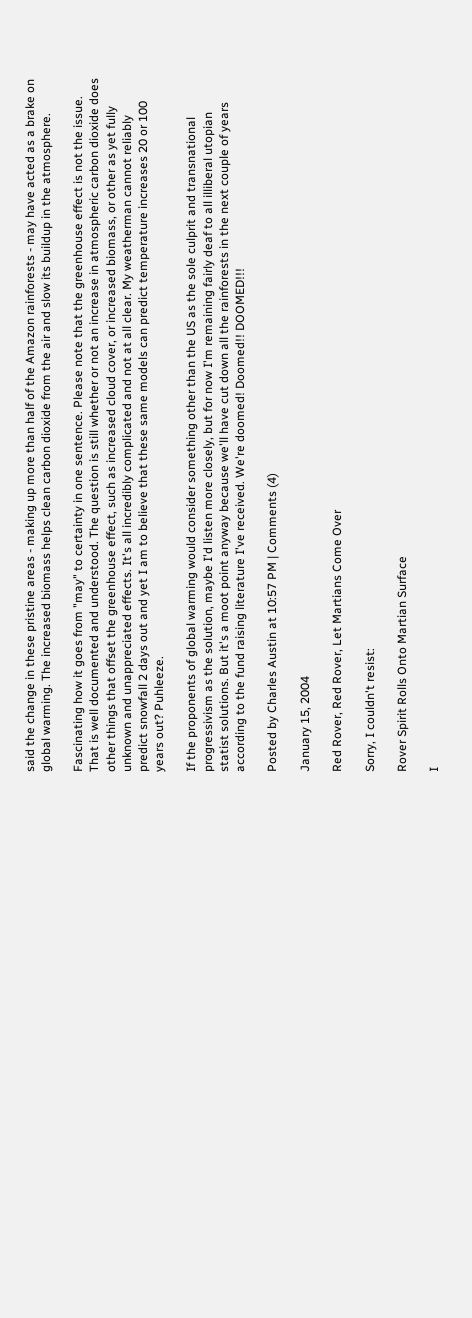said the change in these pristine areas - making up more than half of the Amazon rainforests - may have acted as a brake on global warming. The increased biomass helps clean carbon dioxide from the air and slow its buildup in the atmosphere.

Fascinating how it goes from "may" to certainty in one sentence. Please note that the greenhouse effect is not the issue. That is well documented and understood. The question is still whether or not an increase in atmospheric carbon dioxide does other things that offset the greenhouse effect, such as increased cloud cover, or increased biomass, or other as yet fully unknown and unappreciated effects. It's all incredibly complicated and not at all clear. My weatherman cannot reliably predict snowfall 2 days out and yet I am to believe that these same models can predict temperature increases 20 or 100 years out? Puhleeze.

If the proponents of global warming would consider something other than the US as the sole culprit and transnational progressivism as the solution, maybe I'd listen more closely, but for now I'm remaining fairly deaf to all illiberal utopian statist solutions. But it's a moot point anyway because we'll have cut down all the rainforests in the next couple of years according to the fund raising literature I've received. We're doomed! Doomed!! DOOMED!!!

Posted by Charles Austin at 10:57 PM | Comments (4)

January 15, 2004

Red Rover, Red Rover, Let Martians Come Over

Sorry, I couldn't resist:

Rover Spirit Rolls Onto Martian Surface

I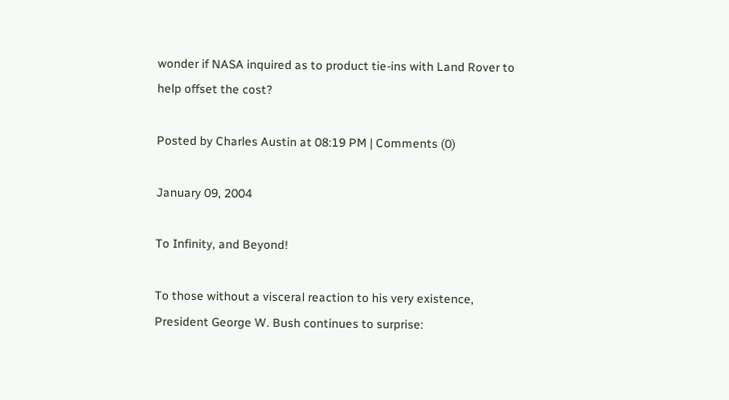wonder if NASA inquired as to product tie-ins with Land Rover to help offset the cost?

Posted by Charles Austin at 08:19 PM | Comments (0)

January 09, 2004

To Infinity, and Beyond!

To those without a visceral reaction to his very existence, President George W. Bush continues to surprise: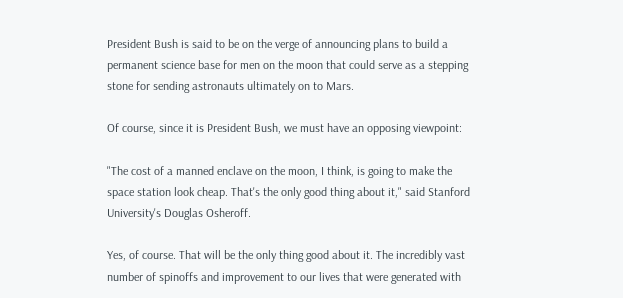President Bush is said to be on the verge of announcing plans to build a permanent science base for men on the moon that could serve as a stepping stone for sending astronauts ultimately on to Mars.

Of course, since it is President Bush, we must have an opposing viewpoint:

"The cost of a manned enclave on the moon, I think, is going to make the space station look cheap. That's the only good thing about it," said Stanford University's Douglas Osheroff.

Yes, of course. That will be the only thing good about it. The incredibly vast number of spinoffs and improvement to our lives that were generated with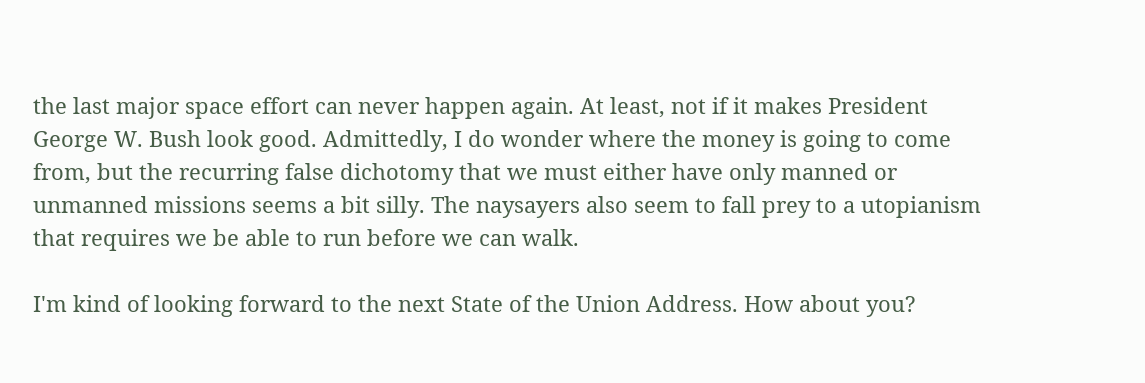the last major space effort can never happen again. At least, not if it makes President George W. Bush look good. Admittedly, I do wonder where the money is going to come from, but the recurring false dichotomy that we must either have only manned or unmanned missions seems a bit silly. The naysayers also seem to fall prey to a utopianism that requires we be able to run before we can walk.

I'm kind of looking forward to the next State of the Union Address. How about you?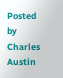Posted by Charles Austin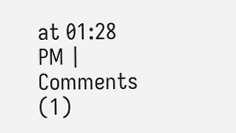at 01:28 PM | Comments (1)